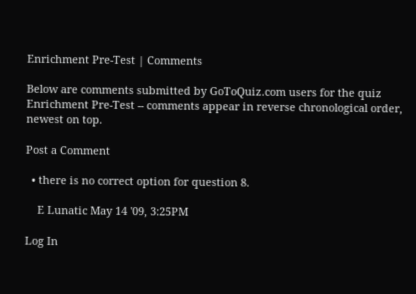Enrichment Pre-Test | Comments

Below are comments submitted by GoToQuiz.com users for the quiz Enrichment Pre-Test -- comments appear in reverse chronological order, newest on top.

Post a Comment

  • there is no correct option for question 8.

    E Lunatic May 14 '09, 3:25PM

Log In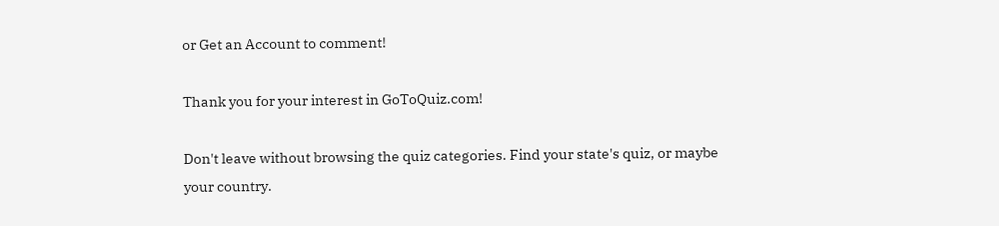or Get an Account to comment!

Thank you for your interest in GoToQuiz.com!

Don't leave without browsing the quiz categories. Find your state's quiz, or maybe your country.